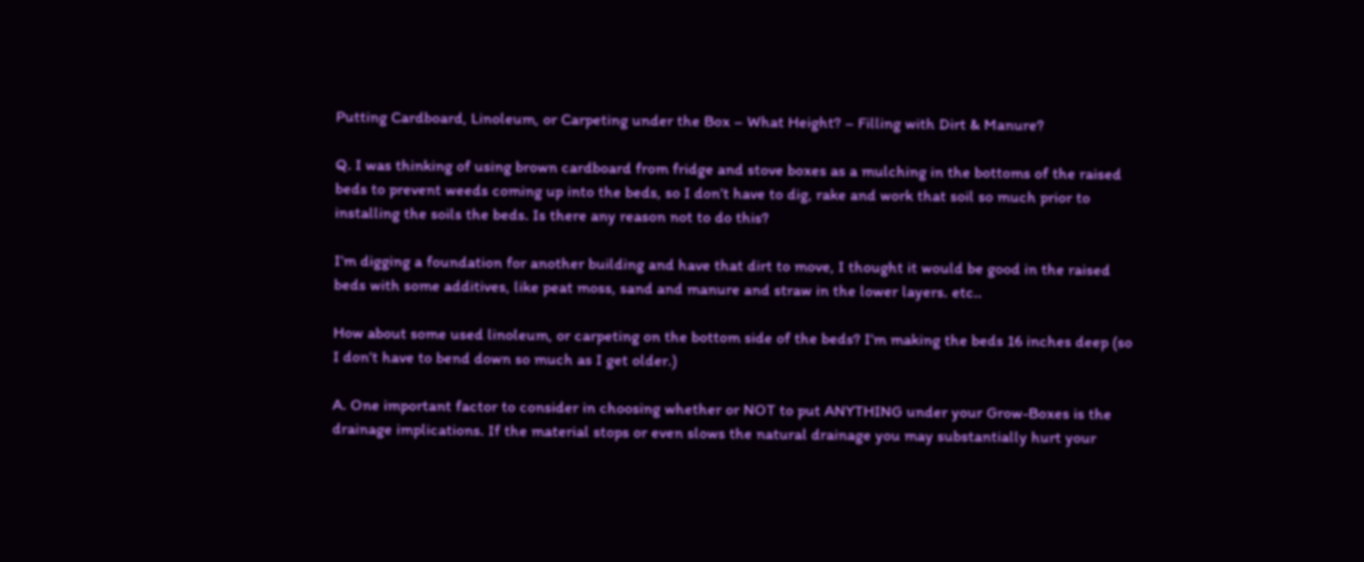Putting Cardboard, Linoleum, or Carpeting under the Box – What Height? – Filling with Dirt & Manure?

Q. I was thinking of using brown cardboard from fridge and stove boxes as a mulching in the bottoms of the raised beds to prevent weeds coming up into the beds, so I don’t have to dig, rake and work that soil so much prior to installing the soils the beds. Is there any reason not to do this?

I’m digging a foundation for another building and have that dirt to move, I thought it would be good in the raised beds with some additives, like peat moss, sand and manure and straw in the lower layers. etc..

How about some used linoleum, or carpeting on the bottom side of the beds? I’m making the beds 16 inches deep (so I don’t have to bend down so much as I get older.)

A. One important factor to consider in choosing whether or NOT to put ANYTHING under your Grow-Boxes is the drainage implications. If the material stops or even slows the natural drainage you may substantially hurt your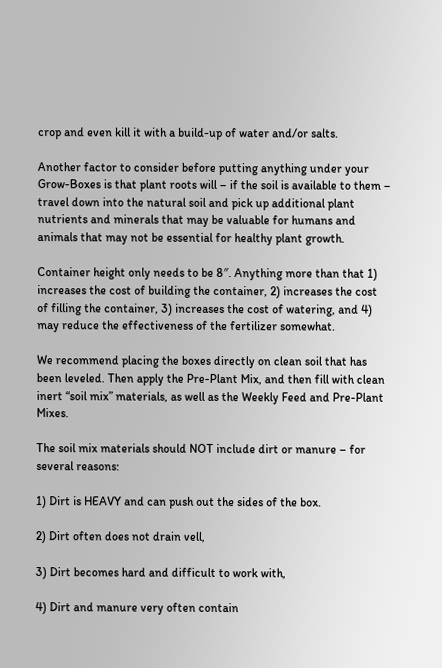crop and even kill it with a build-up of water and/or salts.

Another factor to consider before putting anything under your Grow-Boxes is that plant roots will – if the soil is available to them – travel down into the natural soil and pick up additional plant nutrients and minerals that may be valuable for humans and animals that may not be essential for healthy plant growth.

Container height only needs to be 8″. Anything more than that 1) increases the cost of building the container, 2) increases the cost of filling the container, 3) increases the cost of watering, and 4) may reduce the effectiveness of the fertilizer somewhat.

We recommend placing the boxes directly on clean soil that has been leveled. Then apply the Pre-Plant Mix, and then fill with clean inert “soil mix” materials, as well as the Weekly Feed and Pre-Plant Mixes.

The soil mix materials should NOT include dirt or manure – for several reasons:

1) Dirt is HEAVY and can push out the sides of the box.

2) Dirt often does not drain vell,

3) Dirt becomes hard and difficult to work with,

4) Dirt and manure very often contain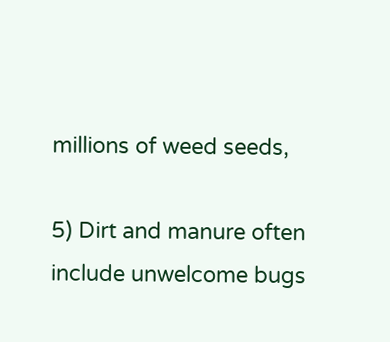millions of weed seeds,

5) Dirt and manure often include unwelcome bugs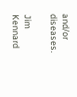and/or diseases.

Jim Kennard